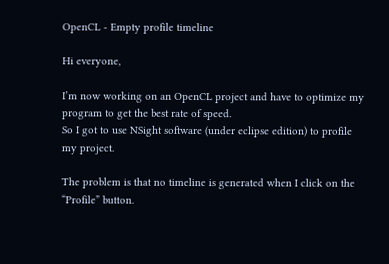OpenCL - Empty profile timeline

Hi everyone,

I’m now working on an OpenCL project and have to optimize my program to get the best rate of speed.
So I got to use NSight software (under eclipse edition) to profile my project.

The problem is that no timeline is generated when I click on the “Profile” button.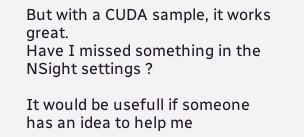But with a CUDA sample, it works great.
Have I missed something in the NSight settings ?

It would be usefull if someone has an idea to help me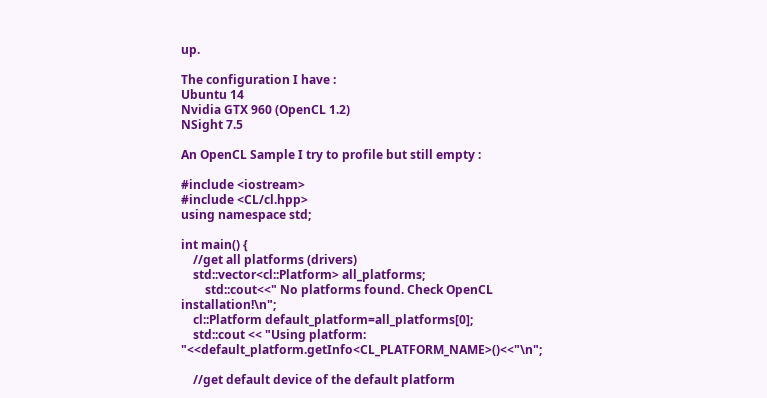up.

The configuration I have :
Ubuntu 14
Nvidia GTX 960 (OpenCL 1.2)
NSight 7.5

An OpenCL Sample I try to profile but still empty :

#include <iostream>
#include <CL/cl.hpp>
using namespace std;

int main() {
    //get all platforms (drivers)
    std::vector<cl::Platform> all_platforms;
        std::cout<<" No platforms found. Check OpenCL installation!\n";
    cl::Platform default_platform=all_platforms[0];
    std::cout << "Using platform: "<<default_platform.getInfo<CL_PLATFORM_NAME>()<<"\n";

    //get default device of the default platform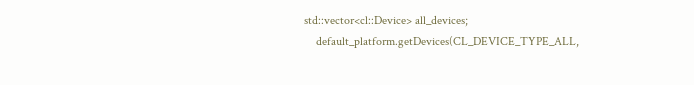std::vector<cl::Device> all_devices;
    default_platform.getDevices(CL_DEVICE_TYPE_ALL,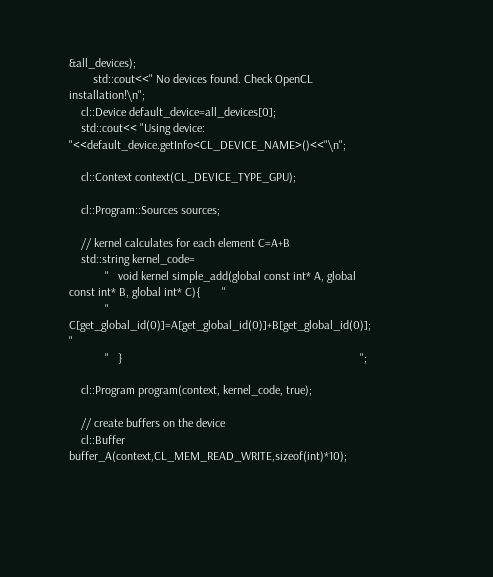&all_devices);
        std::cout<<" No devices found. Check OpenCL installation!\n";
    cl::Device default_device=all_devices[0];
    std::cout<< "Using device: "<<default_device.getInfo<CL_DEVICE_NAME>()<<"\n";

    cl::Context context(CL_DEVICE_TYPE_GPU);

    cl::Program::Sources sources;

    // kernel calculates for each element C=A+B
    std::string kernel_code=
            "   void kernel simple_add(global const int* A, global const int* B, global int* C){       "
            "       C[get_global_id(0)]=A[get_global_id(0)]+B[get_global_id(0)];                 "
            "   }                                                                               ";

    cl::Program program(context, kernel_code, true);

    // create buffers on the device
    cl::Buffer buffer_A(context,CL_MEM_READ_WRITE,sizeof(int)*10);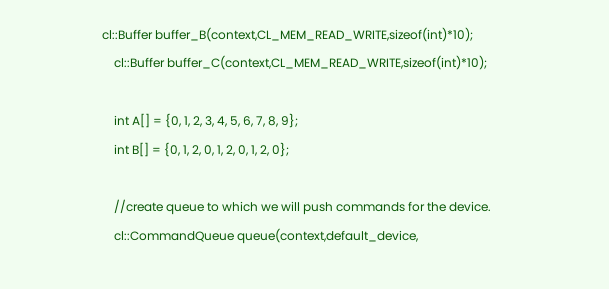cl::Buffer buffer_B(context,CL_MEM_READ_WRITE,sizeof(int)*10);
    cl::Buffer buffer_C(context,CL_MEM_READ_WRITE,sizeof(int)*10);

    int A[] = {0, 1, 2, 3, 4, 5, 6, 7, 8, 9};
    int B[] = {0, 1, 2, 0, 1, 2, 0, 1, 2, 0};

    //create queue to which we will push commands for the device.
    cl::CommandQueue queue(context,default_device,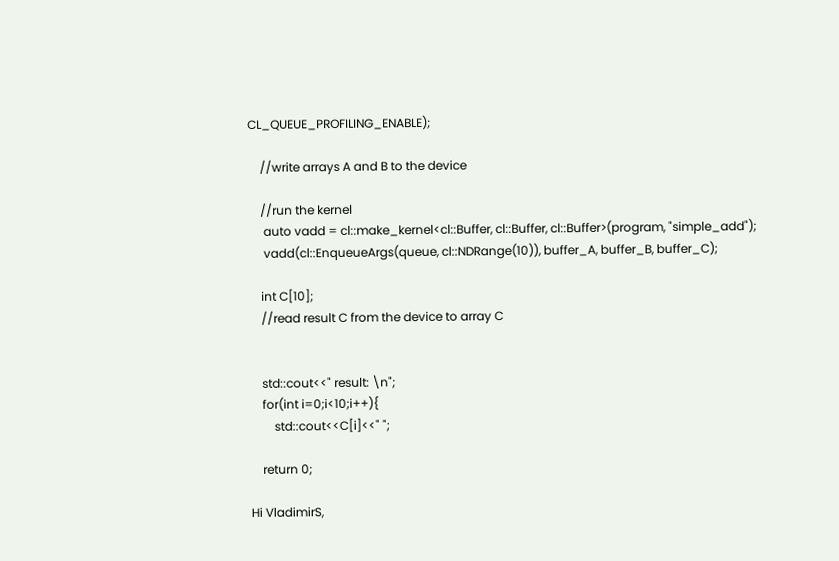CL_QUEUE_PROFILING_ENABLE);

    //write arrays A and B to the device

    //run the kernel
     auto vadd = cl::make_kernel<cl::Buffer, cl::Buffer, cl::Buffer>(program, "simple_add");
     vadd(cl::EnqueueArgs(queue, cl::NDRange(10)), buffer_A, buffer_B, buffer_C);

    int C[10];
    //read result C from the device to array C


    std::cout<<" result: \n";
    for(int i=0;i<10;i++){
        std::cout<<C[i]<<" ";

    return 0;

Hi VladimirS,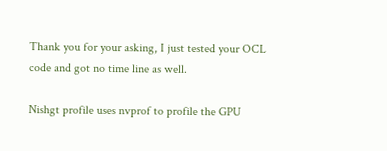Thank you for your asking, I just tested your OCL code and got no time line as well.

Nishgt profile uses nvprof to profile the GPU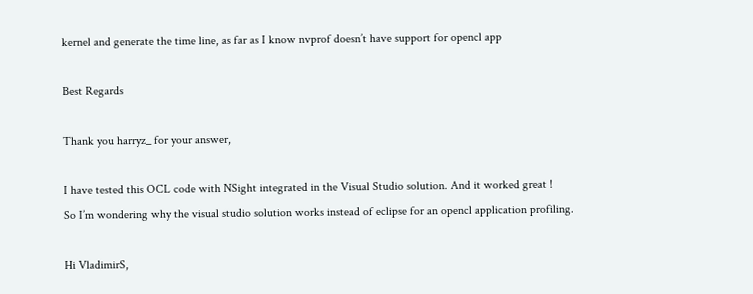kernel and generate the time line, as far as I know nvprof doesn’t have support for opencl app

Best Regards

Thank you harryz_ for your answer,

I have tested this OCL code with NSight integrated in the Visual Studio solution. And it worked great !
So I’m wondering why the visual studio solution works instead of eclipse for an opencl application profiling.

Hi VladimirS,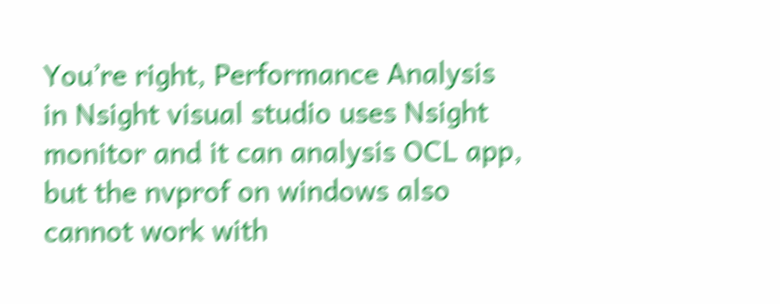You’re right, Performance Analysis in Nsight visual studio uses Nsight monitor and it can analysis OCL app, but the nvprof on windows also cannot work with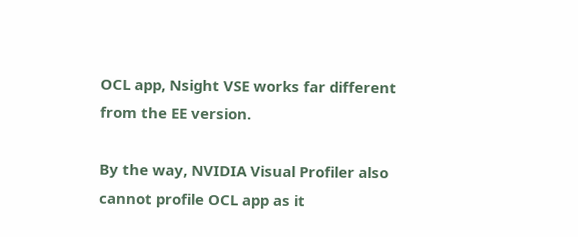OCL app, Nsight VSE works far different from the EE version.

By the way, NVIDIA Visual Profiler also cannot profile OCL app as it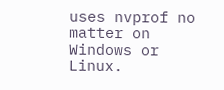uses nvprof no matter on Windows or Linux.